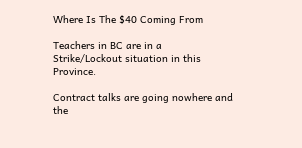Where Is The $40 Coming From

Teachers in BC are in a Strike/Lockout situation in this Province.

Contract talks are going nowhere and the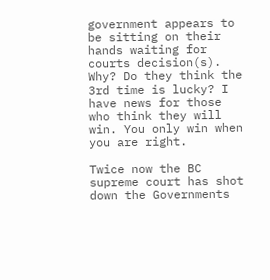government appears to be sitting on their hands waiting for courts decision(s). Why? Do they think the 3rd time is lucky? I have news for those who think they will win. You only win when you are right.

Twice now the BC supreme court has shot down the Governments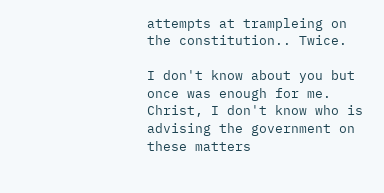attempts at trampleing on the constitution.. Twice.

I don't know about you but once was enough for me. Christ, I don't know who is advising the government on these matters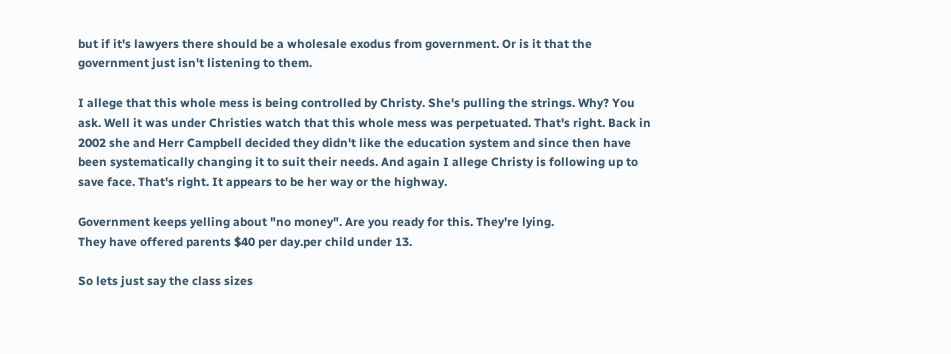but if it's lawyers there should be a wholesale exodus from government. Or is it that the government just isn't listening to them.

I allege that this whole mess is being controlled by Christy. She's pulling the strings. Why? You ask. Well it was under Christies watch that this whole mess was perpetuated. That's right. Back in 2002 she and Herr Campbell decided they didn't like the education system and since then have been systematically changing it to suit their needs. And again I allege Christy is following up to save face. That's right. It appears to be her way or the highway.

Government keeps yelling about "no money". Are you ready for this. They're lying.
They have offered parents $40 per day.per child under 13.

So lets just say the class sizes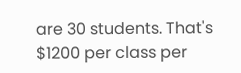are 30 students. That's $1200 per class per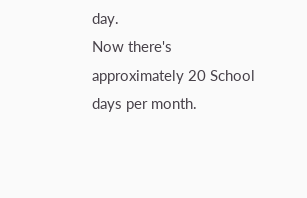day.
Now there's approximately 20 School days per month.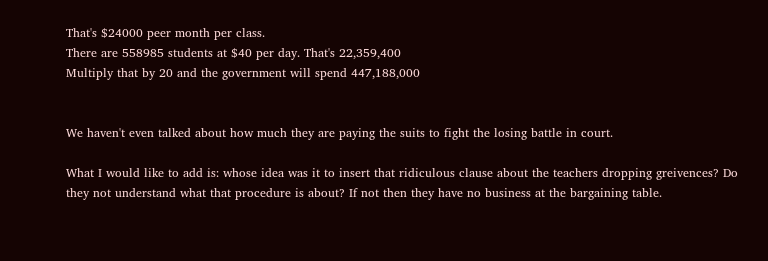That's $24000 peer month per class.
There are 558985 students at $40 per day. That's 22,359,400
Multiply that by 20 and the government will spend 447,188,000


We haven't even talked about how much they are paying the suits to fight the losing battle in court.

What I would like to add is: whose idea was it to insert that ridiculous clause about the teachers dropping greivences? Do they not understand what that procedure is about? If not then they have no business at the bargaining table.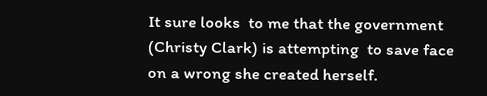It sure looks  to me that the government (Christy Clark) is attempting  to save face on a wrong she created herself.